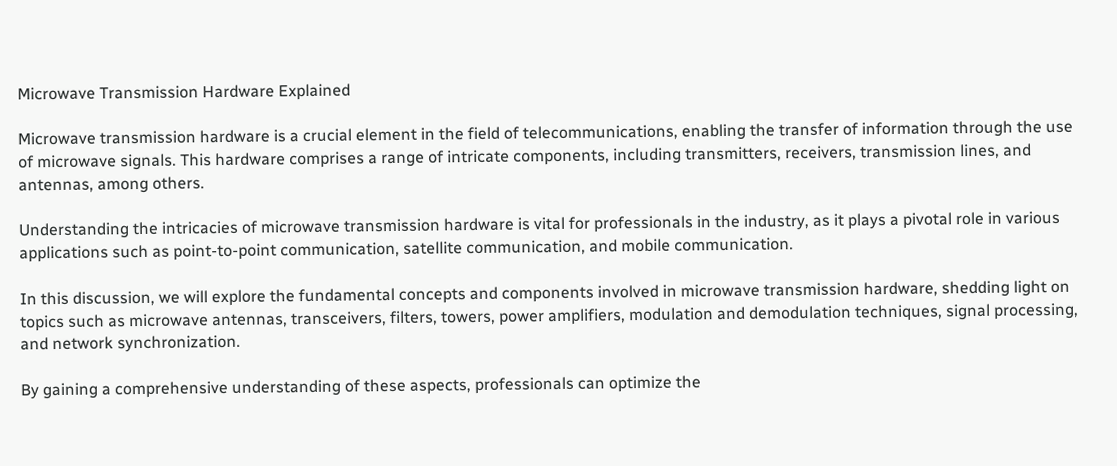Microwave Transmission Hardware Explained

Microwave transmission hardware is a crucial element in the field of telecommunications, enabling the transfer of information through the use of microwave signals. This hardware comprises a range of intricate components, including transmitters, receivers, transmission lines, and antennas, among others.

Understanding the intricacies of microwave transmission hardware is vital for professionals in the industry, as it plays a pivotal role in various applications such as point-to-point communication, satellite communication, and mobile communication.

In this discussion, we will explore the fundamental concepts and components involved in microwave transmission hardware, shedding light on topics such as microwave antennas, transceivers, filters, towers, power amplifiers, modulation and demodulation techniques, signal processing, and network synchronization.

By gaining a comprehensive understanding of these aspects, professionals can optimize the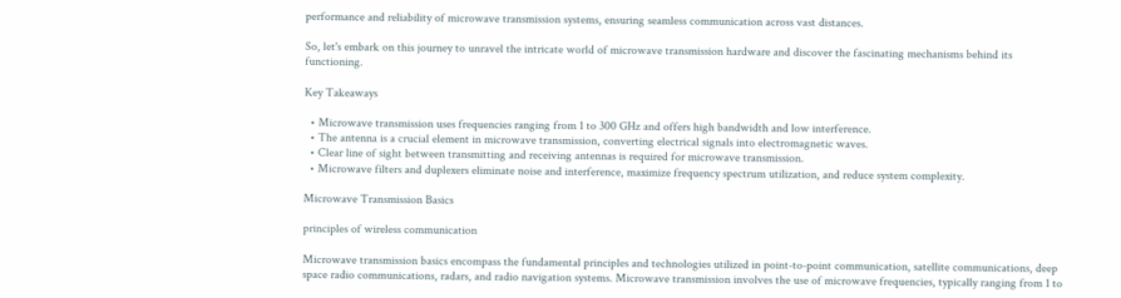performance and reliability of microwave transmission systems, ensuring seamless communication across vast distances.

So, let's embark on this journey to unravel the intricate world of microwave transmission hardware and discover the fascinating mechanisms behind its functioning.

Key Takeaways

  • Microwave transmission uses frequencies ranging from 1 to 300 GHz and offers high bandwidth and low interference.
  • The antenna is a crucial element in microwave transmission, converting electrical signals into electromagnetic waves.
  • Clear line of sight between transmitting and receiving antennas is required for microwave transmission.
  • Microwave filters and duplexers eliminate noise and interference, maximize frequency spectrum utilization, and reduce system complexity.

Microwave Transmission Basics

principles of wireless communication

Microwave transmission basics encompass the fundamental principles and technologies utilized in point-to-point communication, satellite communications, deep space radio communications, radars, and radio navigation systems. Microwave transmission involves the use of microwave frequencies, typically ranging from 1 to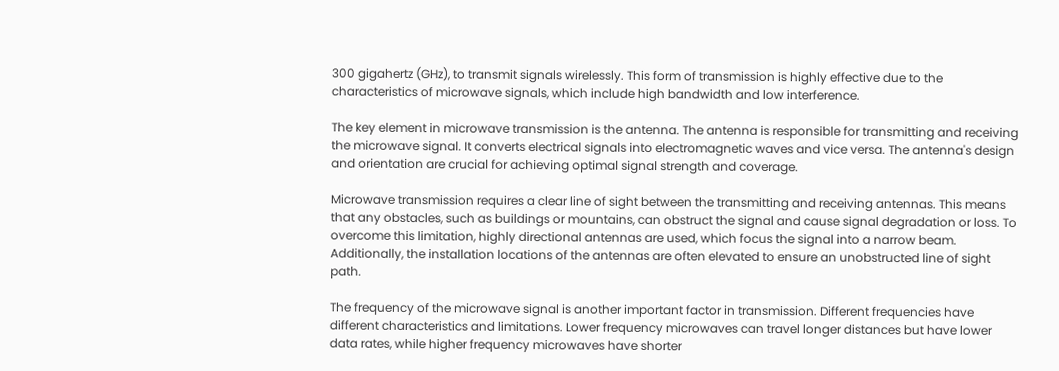300 gigahertz (GHz), to transmit signals wirelessly. This form of transmission is highly effective due to the characteristics of microwave signals, which include high bandwidth and low interference.

The key element in microwave transmission is the antenna. The antenna is responsible for transmitting and receiving the microwave signal. It converts electrical signals into electromagnetic waves and vice versa. The antenna's design and orientation are crucial for achieving optimal signal strength and coverage.

Microwave transmission requires a clear line of sight between the transmitting and receiving antennas. This means that any obstacles, such as buildings or mountains, can obstruct the signal and cause signal degradation or loss. To overcome this limitation, highly directional antennas are used, which focus the signal into a narrow beam. Additionally, the installation locations of the antennas are often elevated to ensure an unobstructed line of sight path.

The frequency of the microwave signal is another important factor in transmission. Different frequencies have different characteristics and limitations. Lower frequency microwaves can travel longer distances but have lower data rates, while higher frequency microwaves have shorter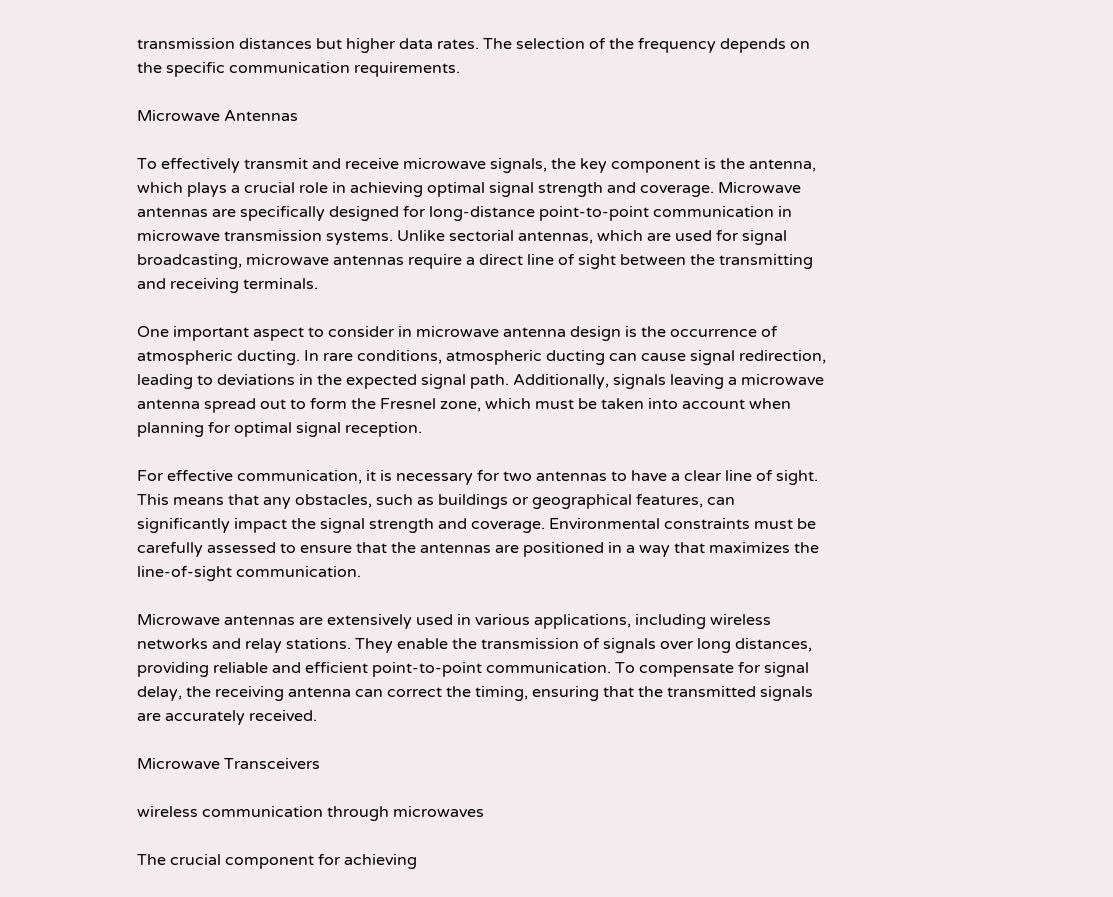transmission distances but higher data rates. The selection of the frequency depends on the specific communication requirements.

Microwave Antennas

To effectively transmit and receive microwave signals, the key component is the antenna, which plays a crucial role in achieving optimal signal strength and coverage. Microwave antennas are specifically designed for long-distance point-to-point communication in microwave transmission systems. Unlike sectorial antennas, which are used for signal broadcasting, microwave antennas require a direct line of sight between the transmitting and receiving terminals.

One important aspect to consider in microwave antenna design is the occurrence of atmospheric ducting. In rare conditions, atmospheric ducting can cause signal redirection, leading to deviations in the expected signal path. Additionally, signals leaving a microwave antenna spread out to form the Fresnel zone, which must be taken into account when planning for optimal signal reception.

For effective communication, it is necessary for two antennas to have a clear line of sight. This means that any obstacles, such as buildings or geographical features, can significantly impact the signal strength and coverage. Environmental constraints must be carefully assessed to ensure that the antennas are positioned in a way that maximizes the line-of-sight communication.

Microwave antennas are extensively used in various applications, including wireless networks and relay stations. They enable the transmission of signals over long distances, providing reliable and efficient point-to-point communication. To compensate for signal delay, the receiving antenna can correct the timing, ensuring that the transmitted signals are accurately received.

Microwave Transceivers

wireless communication through microwaves

The crucial component for achieving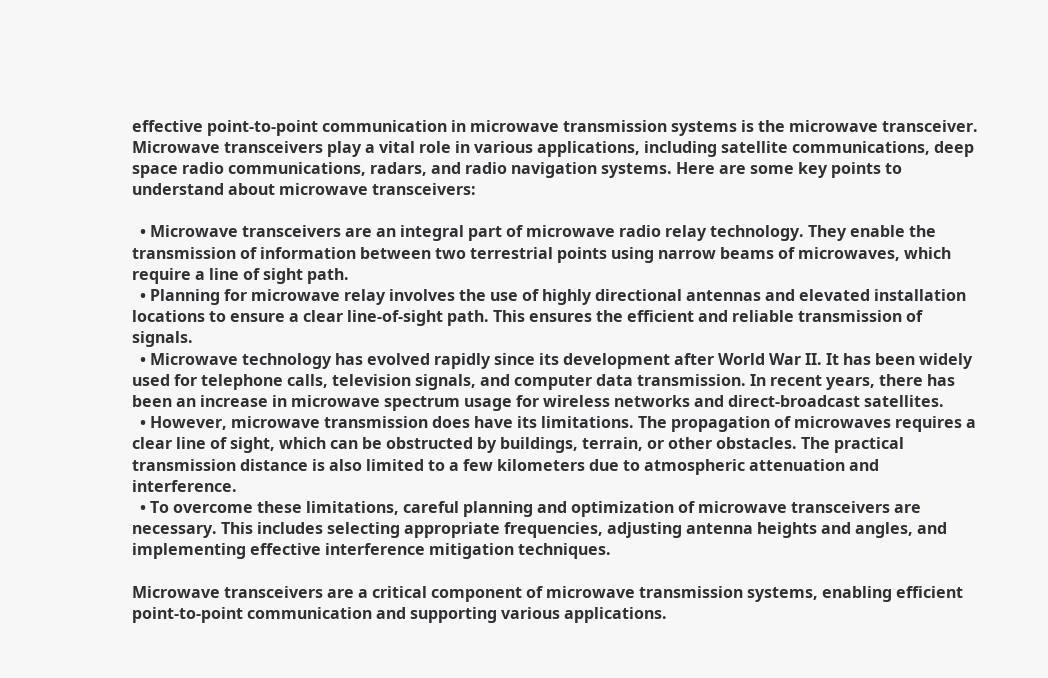effective point-to-point communication in microwave transmission systems is the microwave transceiver. Microwave transceivers play a vital role in various applications, including satellite communications, deep space radio communications, radars, and radio navigation systems. Here are some key points to understand about microwave transceivers:

  • Microwave transceivers are an integral part of microwave radio relay technology. They enable the transmission of information between two terrestrial points using narrow beams of microwaves, which require a line of sight path.
  • Planning for microwave relay involves the use of highly directional antennas and elevated installation locations to ensure a clear line-of-sight path. This ensures the efficient and reliable transmission of signals.
  • Microwave technology has evolved rapidly since its development after World War II. It has been widely used for telephone calls, television signals, and computer data transmission. In recent years, there has been an increase in microwave spectrum usage for wireless networks and direct-broadcast satellites.
  • However, microwave transmission does have its limitations. The propagation of microwaves requires a clear line of sight, which can be obstructed by buildings, terrain, or other obstacles. The practical transmission distance is also limited to a few kilometers due to atmospheric attenuation and interference.
  • To overcome these limitations, careful planning and optimization of microwave transceivers are necessary. This includes selecting appropriate frequencies, adjusting antenna heights and angles, and implementing effective interference mitigation techniques.

Microwave transceivers are a critical component of microwave transmission systems, enabling efficient point-to-point communication and supporting various applications.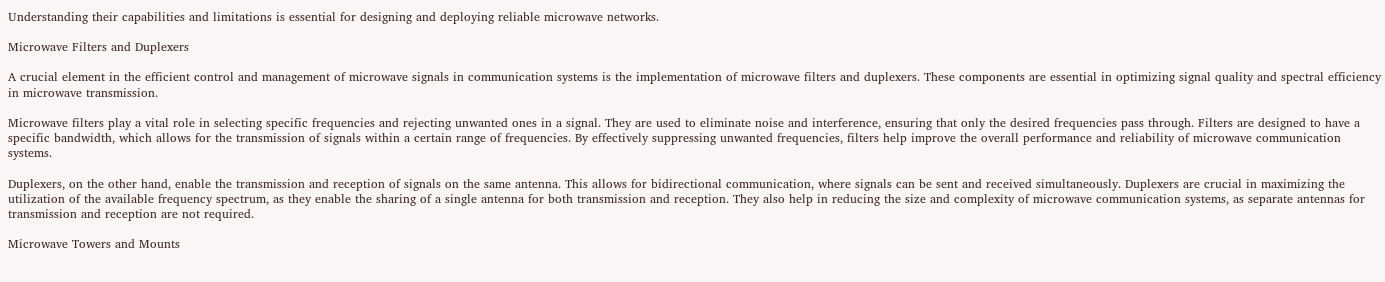Understanding their capabilities and limitations is essential for designing and deploying reliable microwave networks.

Microwave Filters and Duplexers

A crucial element in the efficient control and management of microwave signals in communication systems is the implementation of microwave filters and duplexers. These components are essential in optimizing signal quality and spectral efficiency in microwave transmission.

Microwave filters play a vital role in selecting specific frequencies and rejecting unwanted ones in a signal. They are used to eliminate noise and interference, ensuring that only the desired frequencies pass through. Filters are designed to have a specific bandwidth, which allows for the transmission of signals within a certain range of frequencies. By effectively suppressing unwanted frequencies, filters help improve the overall performance and reliability of microwave communication systems.

Duplexers, on the other hand, enable the transmission and reception of signals on the same antenna. This allows for bidirectional communication, where signals can be sent and received simultaneously. Duplexers are crucial in maximizing the utilization of the available frequency spectrum, as they enable the sharing of a single antenna for both transmission and reception. They also help in reducing the size and complexity of microwave communication systems, as separate antennas for transmission and reception are not required.

Microwave Towers and Mounts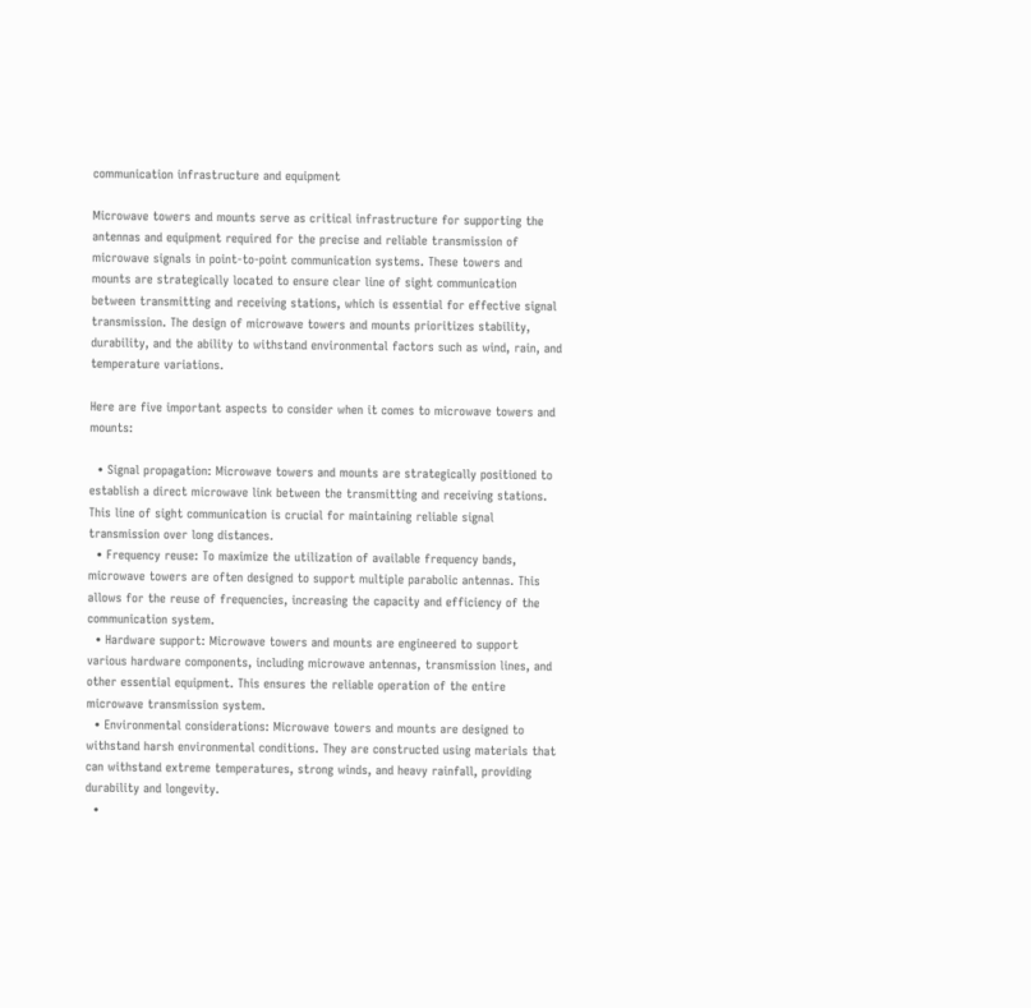communication infrastructure and equipment

Microwave towers and mounts serve as critical infrastructure for supporting the antennas and equipment required for the precise and reliable transmission of microwave signals in point-to-point communication systems. These towers and mounts are strategically located to ensure clear line of sight communication between transmitting and receiving stations, which is essential for effective signal transmission. The design of microwave towers and mounts prioritizes stability, durability, and the ability to withstand environmental factors such as wind, rain, and temperature variations.

Here are five important aspects to consider when it comes to microwave towers and mounts:

  • Signal propagation: Microwave towers and mounts are strategically positioned to establish a direct microwave link between the transmitting and receiving stations. This line of sight communication is crucial for maintaining reliable signal transmission over long distances.
  • Frequency reuse: To maximize the utilization of available frequency bands, microwave towers are often designed to support multiple parabolic antennas. This allows for the reuse of frequencies, increasing the capacity and efficiency of the communication system.
  • Hardware support: Microwave towers and mounts are engineered to support various hardware components, including microwave antennas, transmission lines, and other essential equipment. This ensures the reliable operation of the entire microwave transmission system.
  • Environmental considerations: Microwave towers and mounts are designed to withstand harsh environmental conditions. They are constructed using materials that can withstand extreme temperatures, strong winds, and heavy rainfall, providing durability and longevity.
  •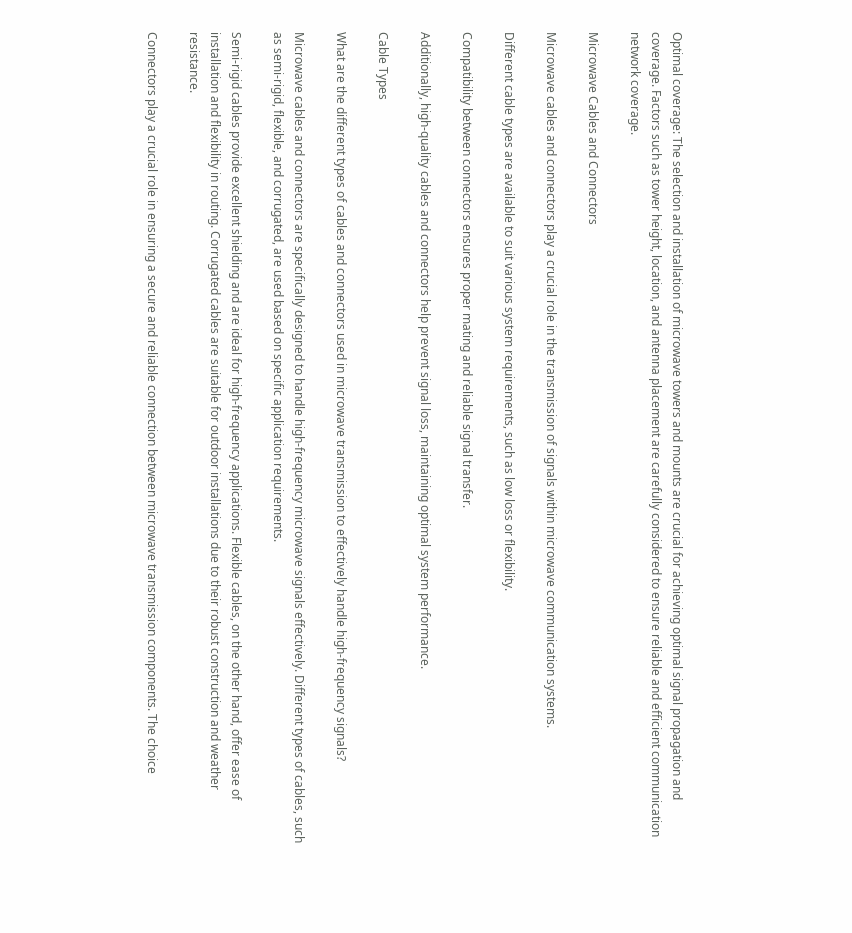Optimal coverage: The selection and installation of microwave towers and mounts are crucial for achieving optimal signal propagation and coverage. Factors such as tower height, location, and antenna placement are carefully considered to ensure reliable and efficient communication network coverage.

Microwave Cables and Connectors

Microwave cables and connectors play a crucial role in the transmission of signals within microwave communication systems.

Different cable types are available to suit various system requirements, such as low loss or flexibility.

Compatibility between connectors ensures proper mating and reliable signal transfer.

Additionally, high-quality cables and connectors help prevent signal loss, maintaining optimal system performance.

Cable Types

What are the different types of cables and connectors used in microwave transmission to effectively handle high-frequency signals?

Microwave cables and connectors are specifically designed to handle high-frequency microwave signals effectively. Different types of cables, such as semi-rigid, flexible, and corrugated, are used based on specific application requirements.

Semi-rigid cables provide excellent shielding and are ideal for high-frequency applications. Flexible cables, on the other hand, offer ease of installation and flexibility in routing. Corrugated cables are suitable for outdoor installations due to their robust construction and weather resistance.

Connectors play a crucial role in ensuring a secure and reliable connection between microwave transmission components. The choice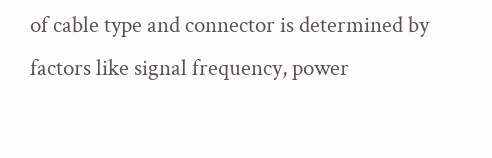of cable type and connector is determined by factors like signal frequency, power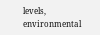levels, environmental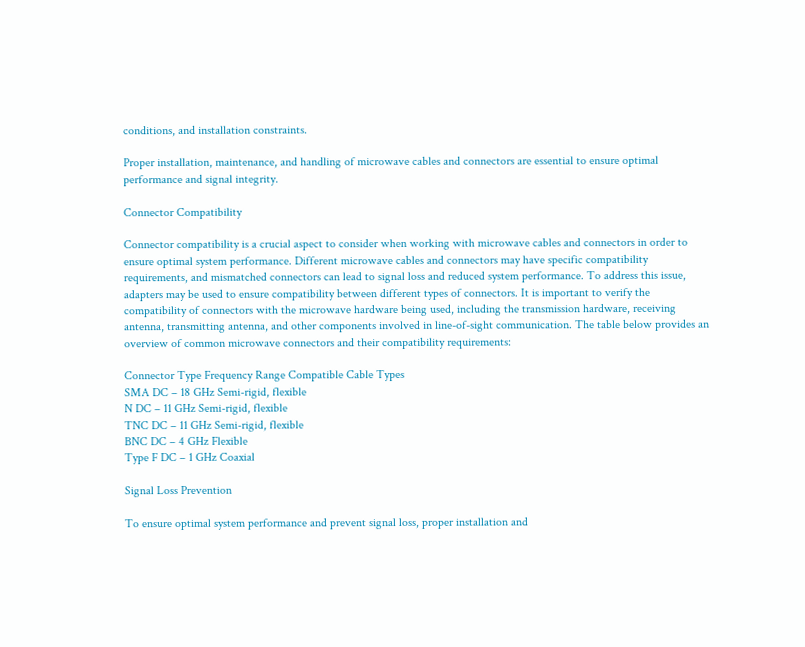conditions, and installation constraints.

Proper installation, maintenance, and handling of microwave cables and connectors are essential to ensure optimal performance and signal integrity.

Connector Compatibility

Connector compatibility is a crucial aspect to consider when working with microwave cables and connectors in order to ensure optimal system performance. Different microwave cables and connectors may have specific compatibility requirements, and mismatched connectors can lead to signal loss and reduced system performance. To address this issue, adapters may be used to ensure compatibility between different types of connectors. It is important to verify the compatibility of connectors with the microwave hardware being used, including the transmission hardware, receiving antenna, transmitting antenna, and other components involved in line-of-sight communication. The table below provides an overview of common microwave connectors and their compatibility requirements:

Connector Type Frequency Range Compatible Cable Types
SMA DC – 18 GHz Semi-rigid, flexible
N DC – 11 GHz Semi-rigid, flexible
TNC DC – 11 GHz Semi-rigid, flexible
BNC DC – 4 GHz Flexible
Type F DC – 1 GHz Coaxial

Signal Loss Prevention

To ensure optimal system performance and prevent signal loss, proper installation and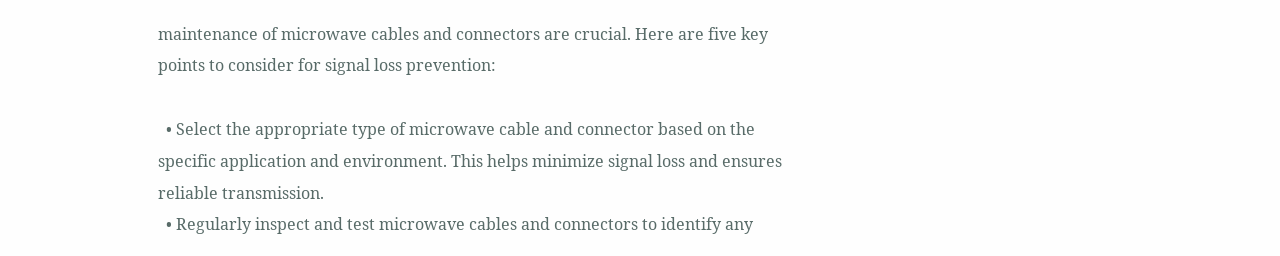maintenance of microwave cables and connectors are crucial. Here are five key points to consider for signal loss prevention:

  • Select the appropriate type of microwave cable and connector based on the specific application and environment. This helps minimize signal loss and ensures reliable transmission.
  • Regularly inspect and test microwave cables and connectors to identify any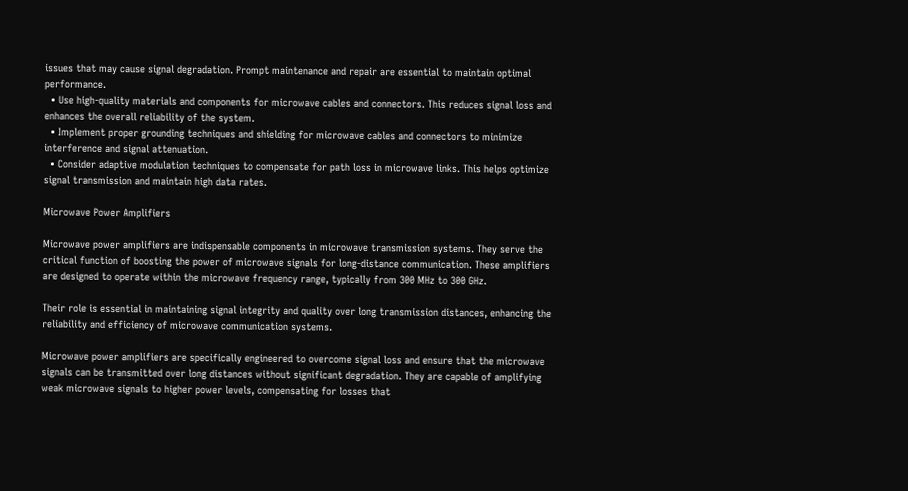issues that may cause signal degradation. Prompt maintenance and repair are essential to maintain optimal performance.
  • Use high-quality materials and components for microwave cables and connectors. This reduces signal loss and enhances the overall reliability of the system.
  • Implement proper grounding techniques and shielding for microwave cables and connectors to minimize interference and signal attenuation.
  • Consider adaptive modulation techniques to compensate for path loss in microwave links. This helps optimize signal transmission and maintain high data rates.

Microwave Power Amplifiers

Microwave power amplifiers are indispensable components in microwave transmission systems. They serve the critical function of boosting the power of microwave signals for long-distance communication. These amplifiers are designed to operate within the microwave frequency range, typically from 300 MHz to 300 GHz.

Their role is essential in maintaining signal integrity and quality over long transmission distances, enhancing the reliability and efficiency of microwave communication systems.

Microwave power amplifiers are specifically engineered to overcome signal loss and ensure that the microwave signals can be transmitted over long distances without significant degradation. They are capable of amplifying weak microwave signals to higher power levels, compensating for losses that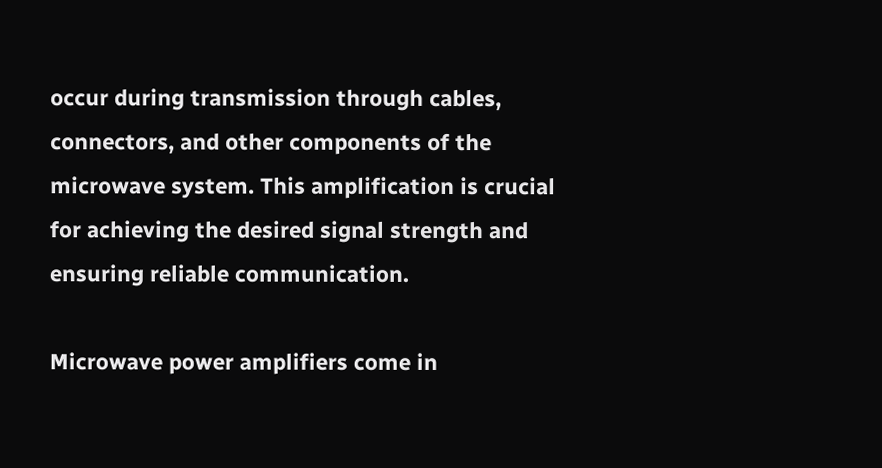occur during transmission through cables, connectors, and other components of the microwave system. This amplification is crucial for achieving the desired signal strength and ensuring reliable communication.

Microwave power amplifiers come in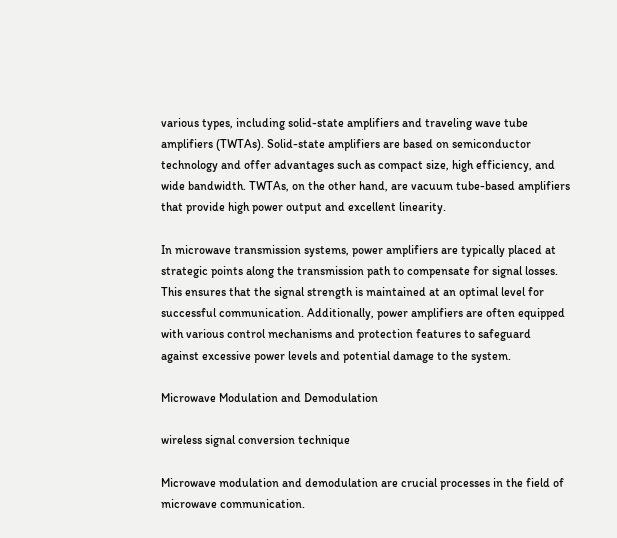various types, including solid-state amplifiers and traveling wave tube amplifiers (TWTAs). Solid-state amplifiers are based on semiconductor technology and offer advantages such as compact size, high efficiency, and wide bandwidth. TWTAs, on the other hand, are vacuum tube-based amplifiers that provide high power output and excellent linearity.

In microwave transmission systems, power amplifiers are typically placed at strategic points along the transmission path to compensate for signal losses. This ensures that the signal strength is maintained at an optimal level for successful communication. Additionally, power amplifiers are often equipped with various control mechanisms and protection features to safeguard against excessive power levels and potential damage to the system.

Microwave Modulation and Demodulation

wireless signal conversion technique

Microwave modulation and demodulation are crucial processes in the field of microwave communication.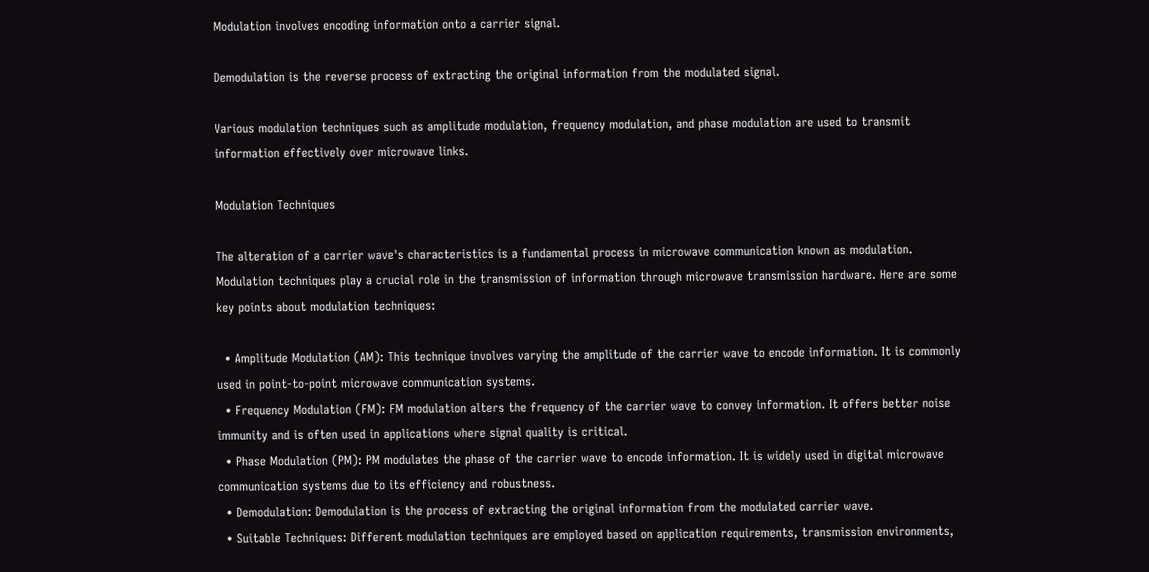Modulation involves encoding information onto a carrier signal.

Demodulation is the reverse process of extracting the original information from the modulated signal.

Various modulation techniques such as amplitude modulation, frequency modulation, and phase modulation are used to transmit information effectively over microwave links.

Modulation Techniques

The alteration of a carrier wave's characteristics is a fundamental process in microwave communication known as modulation. Modulation techniques play a crucial role in the transmission of information through microwave transmission hardware. Here are some key points about modulation techniques:

  • Amplitude Modulation (AM): This technique involves varying the amplitude of the carrier wave to encode information. It is commonly used in point-to-point microwave communication systems.
  • Frequency Modulation (FM): FM modulation alters the frequency of the carrier wave to convey information. It offers better noise immunity and is often used in applications where signal quality is critical.
  • Phase Modulation (PM): PM modulates the phase of the carrier wave to encode information. It is widely used in digital microwave communication systems due to its efficiency and robustness.
  • Demodulation: Demodulation is the process of extracting the original information from the modulated carrier wave.
  • Suitable Techniques: Different modulation techniques are employed based on application requirements, transmission environments,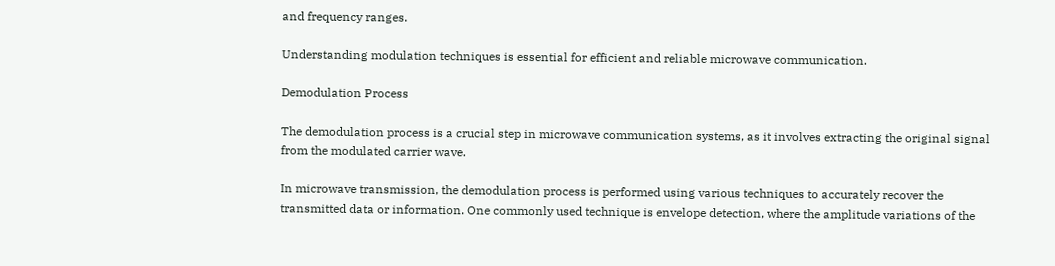and frequency ranges.

Understanding modulation techniques is essential for efficient and reliable microwave communication.

Demodulation Process

The demodulation process is a crucial step in microwave communication systems, as it involves extracting the original signal from the modulated carrier wave.

In microwave transmission, the demodulation process is performed using various techniques to accurately recover the transmitted data or information. One commonly used technique is envelope detection, where the amplitude variations of the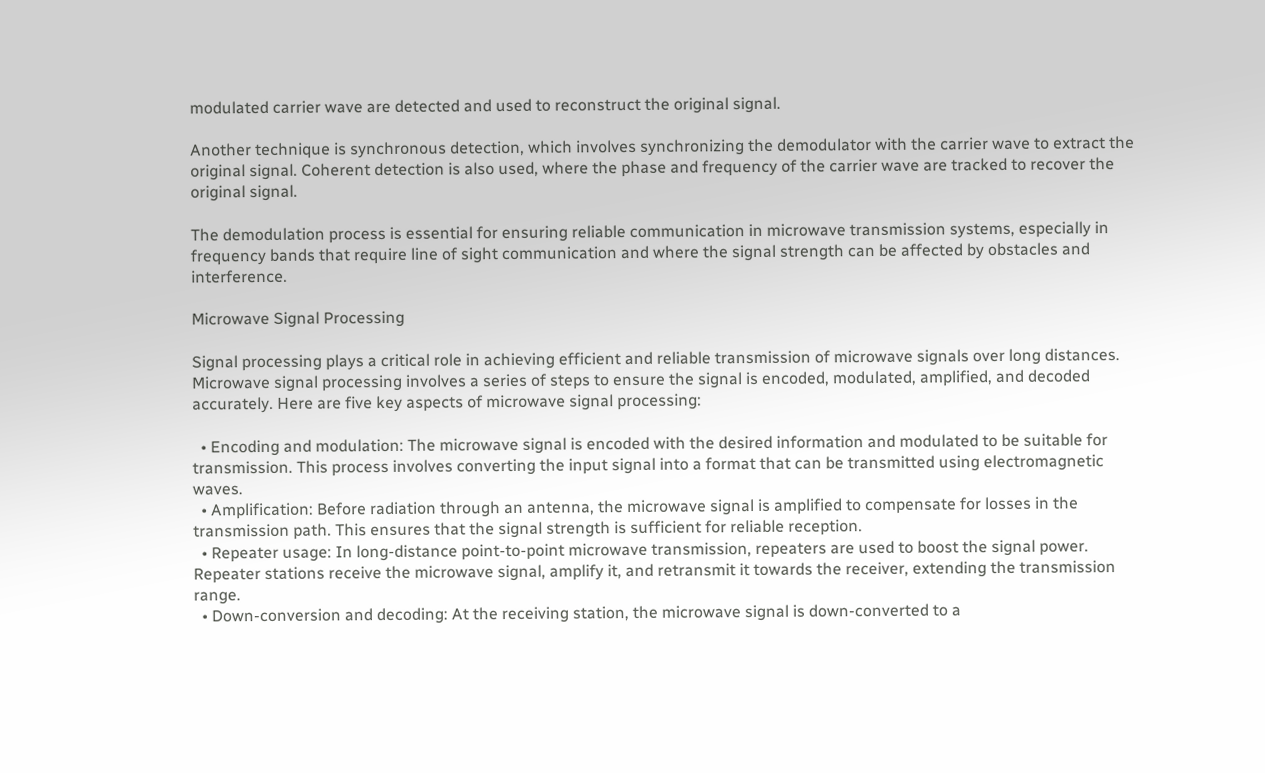modulated carrier wave are detected and used to reconstruct the original signal.

Another technique is synchronous detection, which involves synchronizing the demodulator with the carrier wave to extract the original signal. Coherent detection is also used, where the phase and frequency of the carrier wave are tracked to recover the original signal.

The demodulation process is essential for ensuring reliable communication in microwave transmission systems, especially in frequency bands that require line of sight communication and where the signal strength can be affected by obstacles and interference.

Microwave Signal Processing

Signal processing plays a critical role in achieving efficient and reliable transmission of microwave signals over long distances. Microwave signal processing involves a series of steps to ensure the signal is encoded, modulated, amplified, and decoded accurately. Here are five key aspects of microwave signal processing:

  • Encoding and modulation: The microwave signal is encoded with the desired information and modulated to be suitable for transmission. This process involves converting the input signal into a format that can be transmitted using electromagnetic waves.
  • Amplification: Before radiation through an antenna, the microwave signal is amplified to compensate for losses in the transmission path. This ensures that the signal strength is sufficient for reliable reception.
  • Repeater usage: In long-distance point-to-point microwave transmission, repeaters are used to boost the signal power. Repeater stations receive the microwave signal, amplify it, and retransmit it towards the receiver, extending the transmission range.
  • Down-conversion and decoding: At the receiving station, the microwave signal is down-converted to a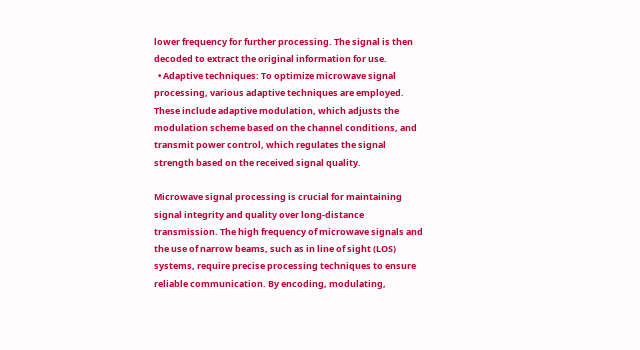lower frequency for further processing. The signal is then decoded to extract the original information for use.
  • Adaptive techniques: To optimize microwave signal processing, various adaptive techniques are employed. These include adaptive modulation, which adjusts the modulation scheme based on the channel conditions, and transmit power control, which regulates the signal strength based on the received signal quality.

Microwave signal processing is crucial for maintaining signal integrity and quality over long-distance transmission. The high frequency of microwave signals and the use of narrow beams, such as in line of sight (LOS) systems, require precise processing techniques to ensure reliable communication. By encoding, modulating,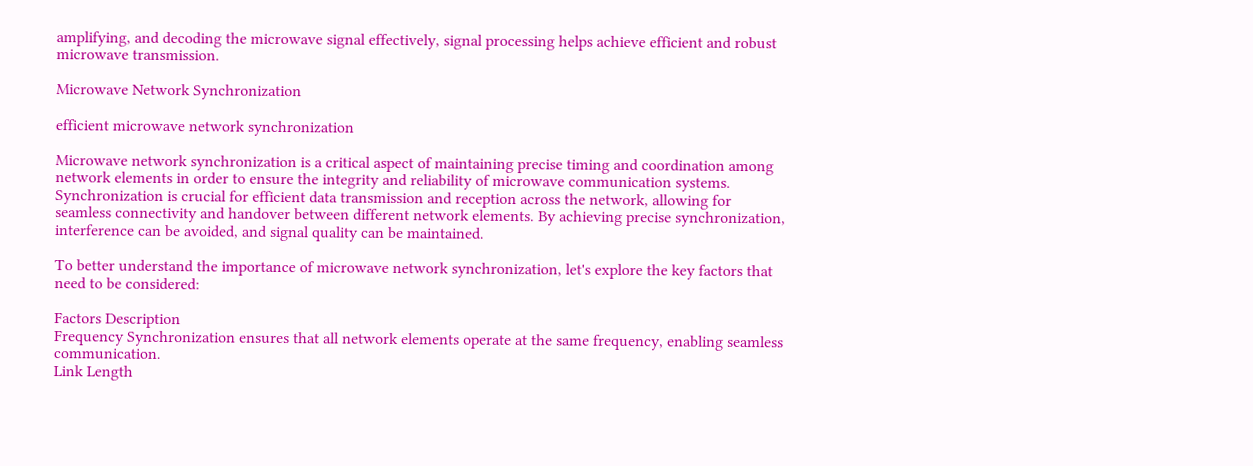amplifying, and decoding the microwave signal effectively, signal processing helps achieve efficient and robust microwave transmission.

Microwave Network Synchronization

efficient microwave network synchronization

Microwave network synchronization is a critical aspect of maintaining precise timing and coordination among network elements in order to ensure the integrity and reliability of microwave communication systems. Synchronization is crucial for efficient data transmission and reception across the network, allowing for seamless connectivity and handover between different network elements. By achieving precise synchronization, interference can be avoided, and signal quality can be maintained.

To better understand the importance of microwave network synchronization, let's explore the key factors that need to be considered:

Factors Description
Frequency Synchronization ensures that all network elements operate at the same frequency, enabling seamless communication.
Link Length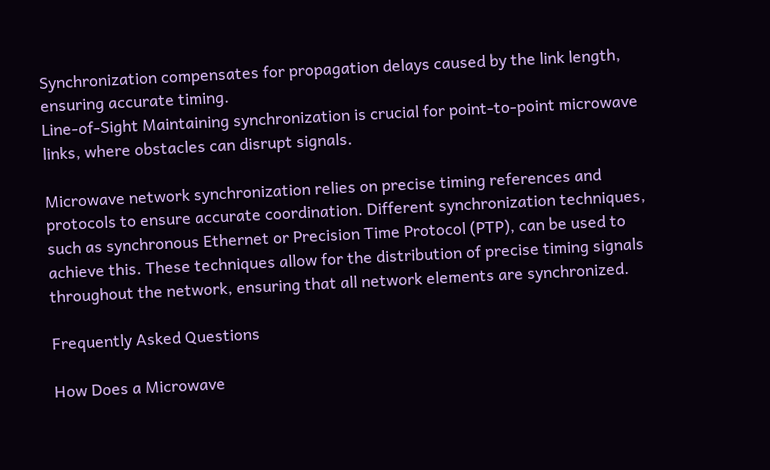Synchronization compensates for propagation delays caused by the link length, ensuring accurate timing.
Line-of-Sight Maintaining synchronization is crucial for point-to-point microwave links, where obstacles can disrupt signals.

Microwave network synchronization relies on precise timing references and protocols to ensure accurate coordination. Different synchronization techniques, such as synchronous Ethernet or Precision Time Protocol (PTP), can be used to achieve this. These techniques allow for the distribution of precise timing signals throughout the network, ensuring that all network elements are synchronized.

Frequently Asked Questions

How Does a Microwave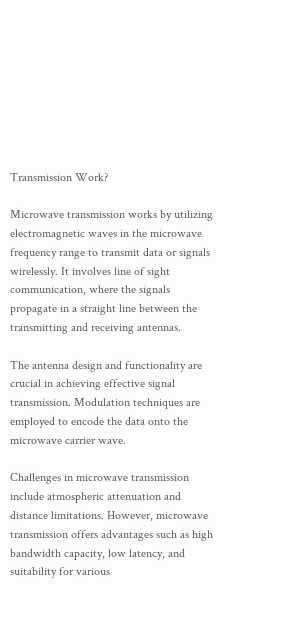Transmission Work?

Microwave transmission works by utilizing electromagnetic waves in the microwave frequency range to transmit data or signals wirelessly. It involves line of sight communication, where the signals propagate in a straight line between the transmitting and receiving antennas.

The antenna design and functionality are crucial in achieving effective signal transmission. Modulation techniques are employed to encode the data onto the microwave carrier wave.

Challenges in microwave transmission include atmospheric attenuation and distance limitations. However, microwave transmission offers advantages such as high bandwidth capacity, low latency, and suitability for various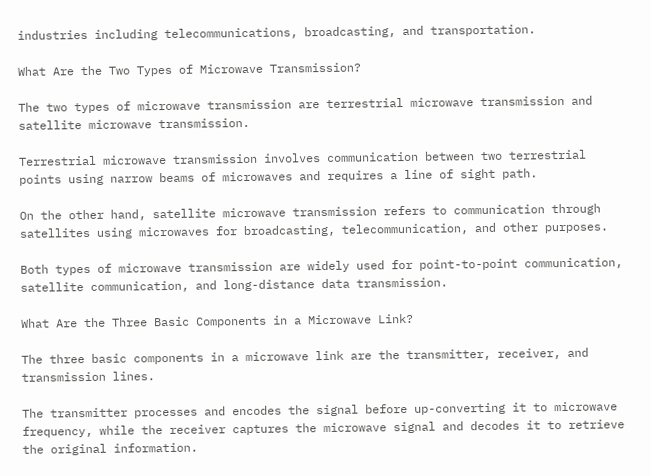industries including telecommunications, broadcasting, and transportation.

What Are the Two Types of Microwave Transmission?

The two types of microwave transmission are terrestrial microwave transmission and satellite microwave transmission.

Terrestrial microwave transmission involves communication between two terrestrial points using narrow beams of microwaves and requires a line of sight path.

On the other hand, satellite microwave transmission refers to communication through satellites using microwaves for broadcasting, telecommunication, and other purposes.

Both types of microwave transmission are widely used for point-to-point communication, satellite communication, and long-distance data transmission.

What Are the Three Basic Components in a Microwave Link?

The three basic components in a microwave link are the transmitter, receiver, and transmission lines.

The transmitter processes and encodes the signal before up-converting it to microwave frequency, while the receiver captures the microwave signal and decodes it to retrieve the original information.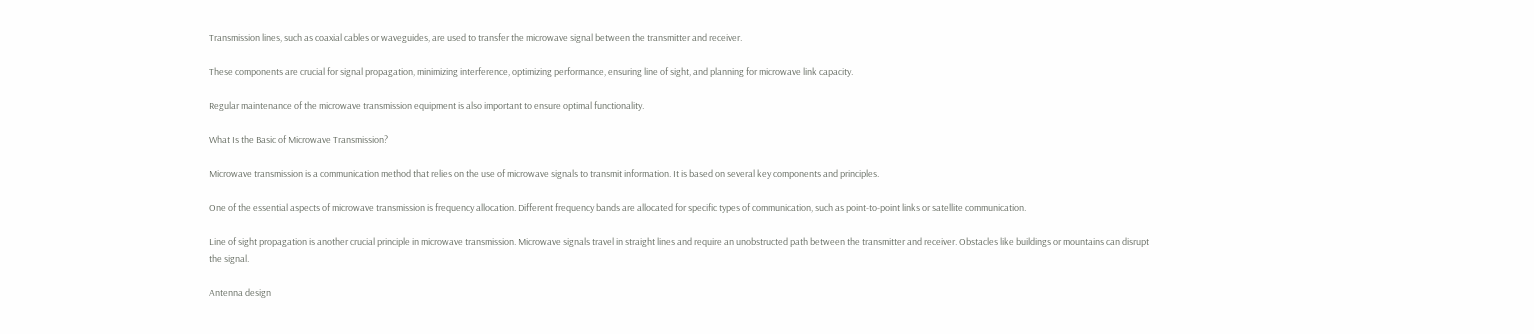Transmission lines, such as coaxial cables or waveguides, are used to transfer the microwave signal between the transmitter and receiver.

These components are crucial for signal propagation, minimizing interference, optimizing performance, ensuring line of sight, and planning for microwave link capacity.

Regular maintenance of the microwave transmission equipment is also important to ensure optimal functionality.

What Is the Basic of Microwave Transmission?

Microwave transmission is a communication method that relies on the use of microwave signals to transmit information. It is based on several key components and principles.

One of the essential aspects of microwave transmission is frequency allocation. Different frequency bands are allocated for specific types of communication, such as point-to-point links or satellite communication.

Line of sight propagation is another crucial principle in microwave transmission. Microwave signals travel in straight lines and require an unobstructed path between the transmitter and receiver. Obstacles like buildings or mountains can disrupt the signal.

Antenna design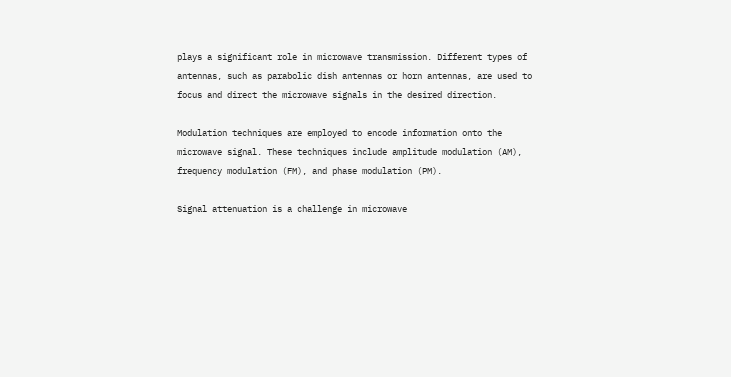plays a significant role in microwave transmission. Different types of antennas, such as parabolic dish antennas or horn antennas, are used to focus and direct the microwave signals in the desired direction.

Modulation techniques are employed to encode information onto the microwave signal. These techniques include amplitude modulation (AM), frequency modulation (FM), and phase modulation (PM).

Signal attenuation is a challenge in microwave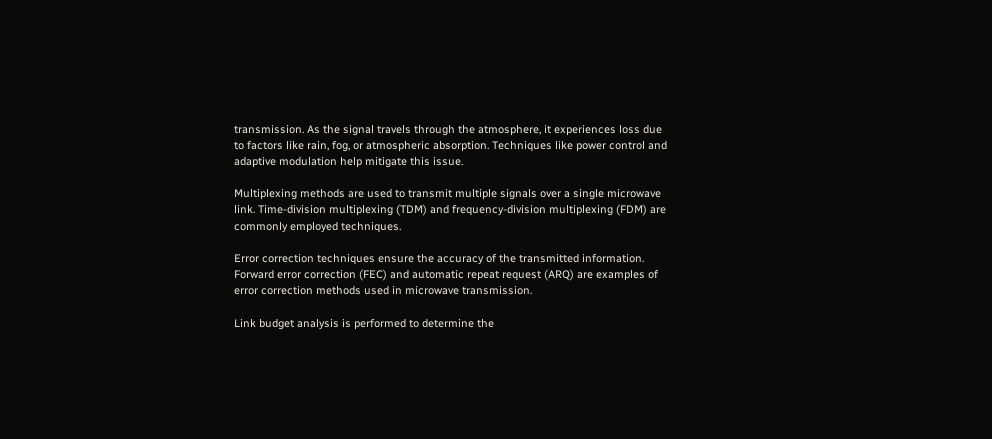transmission. As the signal travels through the atmosphere, it experiences loss due to factors like rain, fog, or atmospheric absorption. Techniques like power control and adaptive modulation help mitigate this issue.

Multiplexing methods are used to transmit multiple signals over a single microwave link. Time-division multiplexing (TDM) and frequency-division multiplexing (FDM) are commonly employed techniques.

Error correction techniques ensure the accuracy of the transmitted information. Forward error correction (FEC) and automatic repeat request (ARQ) are examples of error correction methods used in microwave transmission.

Link budget analysis is performed to determine the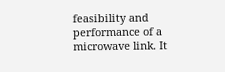feasibility and performance of a microwave link. It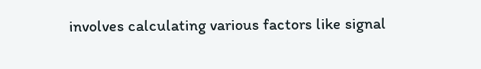involves calculating various factors like signal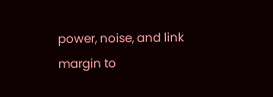power, noise, and link margin to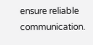ensure reliable communication.